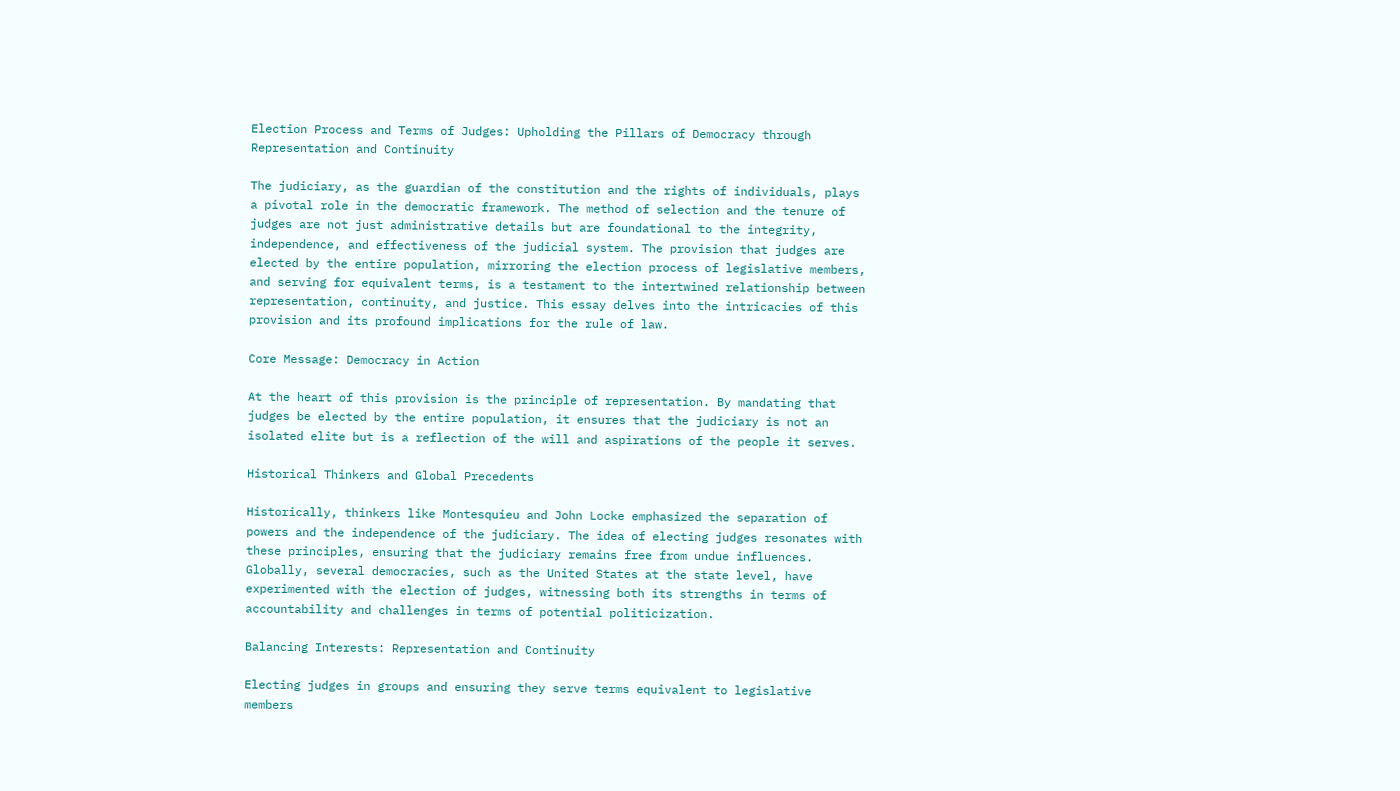Election Process and Terms of Judges: Upholding the Pillars of Democracy through Representation and Continuity

The judiciary, as the guardian of the constitution and the rights of individuals, plays a pivotal role in the democratic framework. The method of selection and the tenure of judges are not just administrative details but are foundational to the integrity, independence, and effectiveness of the judicial system. The provision that judges are elected by the entire population, mirroring the election process of legislative members, and serving for equivalent terms, is a testament to the intertwined relationship between representation, continuity, and justice. This essay delves into the intricacies of this provision and its profound implications for the rule of law.

Core Message: Democracy in Action

At the heart of this provision is the principle of representation. By mandating that judges be elected by the entire population, it ensures that the judiciary is not an isolated elite but is a reflection of the will and aspirations of the people it serves.

Historical Thinkers and Global Precedents

Historically, thinkers like Montesquieu and John Locke emphasized the separation of powers and the independence of the judiciary. The idea of electing judges resonates with these principles, ensuring that the judiciary remains free from undue influences. Globally, several democracies, such as the United States at the state level, have experimented with the election of judges, witnessing both its strengths in terms of accountability and challenges in terms of potential politicization.

Balancing Interests: Representation and Continuity

Electing judges in groups and ensuring they serve terms equivalent to legislative members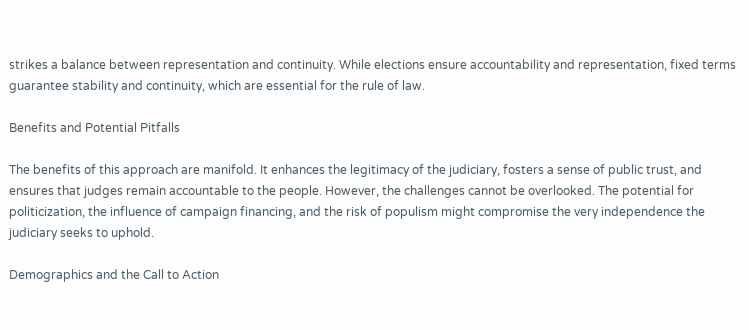strikes a balance between representation and continuity. While elections ensure accountability and representation, fixed terms guarantee stability and continuity, which are essential for the rule of law.

Benefits and Potential Pitfalls

The benefits of this approach are manifold. It enhances the legitimacy of the judiciary, fosters a sense of public trust, and ensures that judges remain accountable to the people. However, the challenges cannot be overlooked. The potential for politicization, the influence of campaign financing, and the risk of populism might compromise the very independence the judiciary seeks to uphold.

Demographics and the Call to Action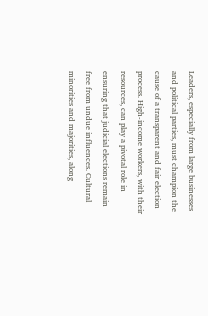Leaders, especially from large businesses and political parties, must champion the cause of a transparent and fair election process. High-income workers, with their resources, can play a pivotal role in ensuring that judicial elections remain free from undue influences. Cultural minorities and majorities, along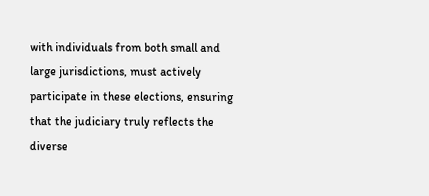with individuals from both small and large jurisdictions, must actively participate in these elections, ensuring that the judiciary truly reflects the diverse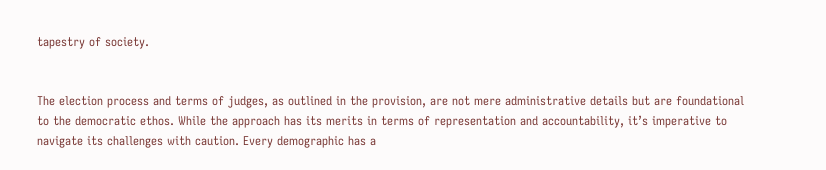tapestry of society.


The election process and terms of judges, as outlined in the provision, are not mere administrative details but are foundational to the democratic ethos. While the approach has its merits in terms of representation and accountability, it’s imperative to navigate its challenges with caution. Every demographic has a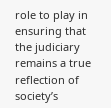role to play in ensuring that the judiciary remains a true reflection of society’s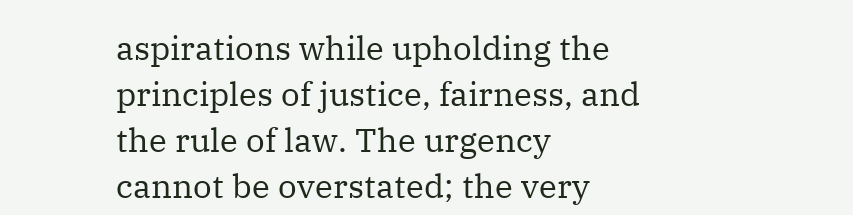aspirations while upholding the principles of justice, fairness, and the rule of law. The urgency cannot be overstated; the very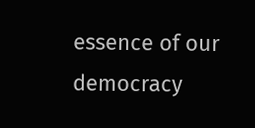essence of our democracy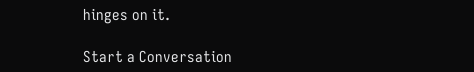hinges on it.

Start a Conversation